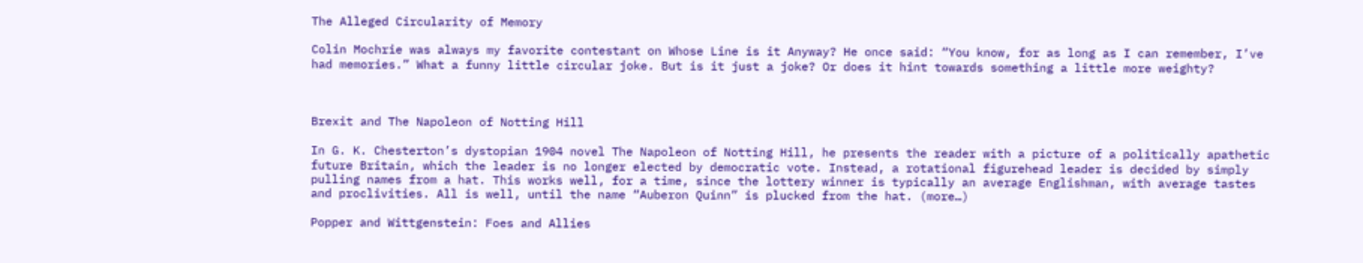The Alleged Circularity of Memory

Colin Mochrie was always my favorite contestant on Whose Line is it Anyway? He once said: “You know, for as long as I can remember, I’ve had memories.” What a funny little circular joke. But is it just a joke? Or does it hint towards something a little more weighty?



Brexit and The Napoleon of Notting Hill

In G. K. Chesterton’s dystopian 1904 novel The Napoleon of Notting Hill, he presents the reader with a picture of a politically apathetic future Britain, which the leader is no longer elected by democratic vote. Instead, a rotational figurehead leader is decided by simply pulling names from a hat. This works well, for a time, since the lottery winner is typically an average Englishman, with average tastes and proclivities. All is well, until the name “Auberon Quinn” is plucked from the hat. (more…)

Popper and Wittgenstein: Foes and Allies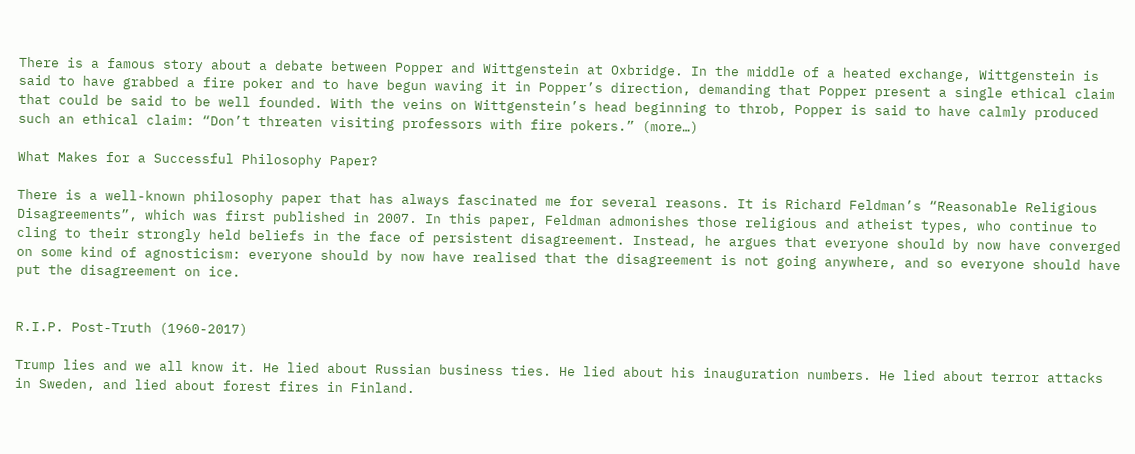There is a famous story about a debate between Popper and Wittgenstein at Oxbridge. In the middle of a heated exchange, Wittgenstein is said to have grabbed a fire poker and to have begun waving it in Popper’s direction, demanding that Popper present a single ethical claim that could be said to be well founded. With the veins on Wittgenstein’s head beginning to throb, Popper is said to have calmly produced such an ethical claim: “Don’t threaten visiting professors with fire pokers.” (more…)

What Makes for a Successful Philosophy Paper?

There is a well-known philosophy paper that has always fascinated me for several reasons. It is Richard Feldman’s “Reasonable Religious Disagreements”, which was first published in 2007. In this paper, Feldman admonishes those religious and atheist types, who continue to cling to their strongly held beliefs in the face of persistent disagreement. Instead, he argues that everyone should by now have converged on some kind of agnosticism: everyone should by now have realised that the disagreement is not going anywhere, and so everyone should have put the disagreement on ice.


R.I.P. Post-Truth (1960-2017)

Trump lies and we all know it. He lied about Russian business ties. He lied about his inauguration numbers. He lied about terror attacks in Sweden, and lied about forest fires in Finland.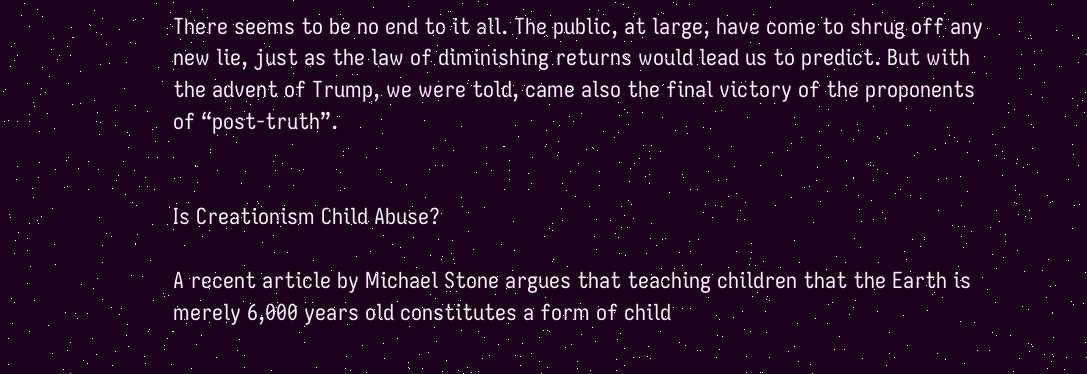There seems to be no end to it all. The public, at large, have come to shrug off any new lie, just as the law of diminishing returns would lead us to predict. But with the advent of Trump, we were told, came also the final victory of the proponents of “post-truth”.


Is Creationism Child Abuse?

A recent article by Michael Stone argues that teaching children that the Earth is merely 6,000 years old constitutes a form of child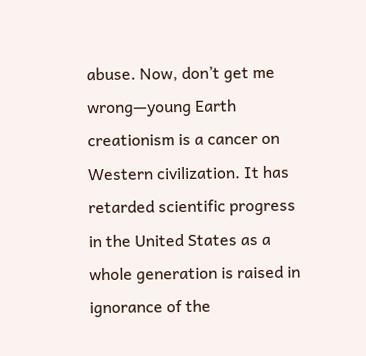abuse. Now, don’t get me wrong—young Earth creationism is a cancer on Western civilization. It has retarded scientific progress in the United States as a whole generation is raised in ignorance of the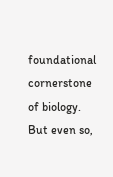foundational cornerstone of biology. But even so,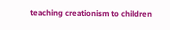teaching creationism to children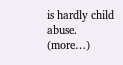is hardly child abuse.  (more…)